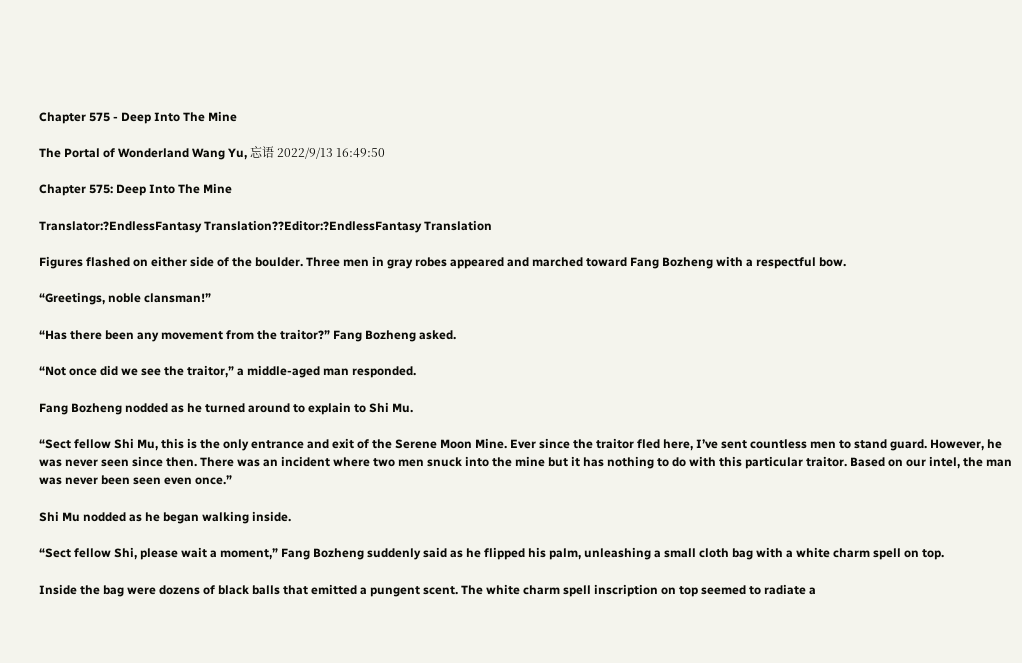Chapter 575 - Deep Into The Mine

The Portal of Wonderland Wang Yu, 忘语 2022/9/13 16:49:50

Chapter 575: Deep Into The Mine

Translator:?EndlessFantasy Translation??Editor:?EndlessFantasy Translation

Figures flashed on either side of the boulder. Three men in gray robes appeared and marched toward Fang Bozheng with a respectful bow.

“Greetings, noble clansman!”

“Has there been any movement from the traitor?” Fang Bozheng asked.

“Not once did we see the traitor,” a middle-aged man responded.

Fang Bozheng nodded as he turned around to explain to Shi Mu.

“Sect fellow Shi Mu, this is the only entrance and exit of the Serene Moon Mine. Ever since the traitor fled here, I’ve sent countless men to stand guard. However, he was never seen since then. There was an incident where two men snuck into the mine but it has nothing to do with this particular traitor. Based on our intel, the man was never been seen even once.”

Shi Mu nodded as he began walking inside.

“Sect fellow Shi, please wait a moment,” Fang Bozheng suddenly said as he flipped his palm, unleashing a small cloth bag with a white charm spell on top.

Inside the bag were dozens of black balls that emitted a pungent scent. The white charm spell inscription on top seemed to radiate a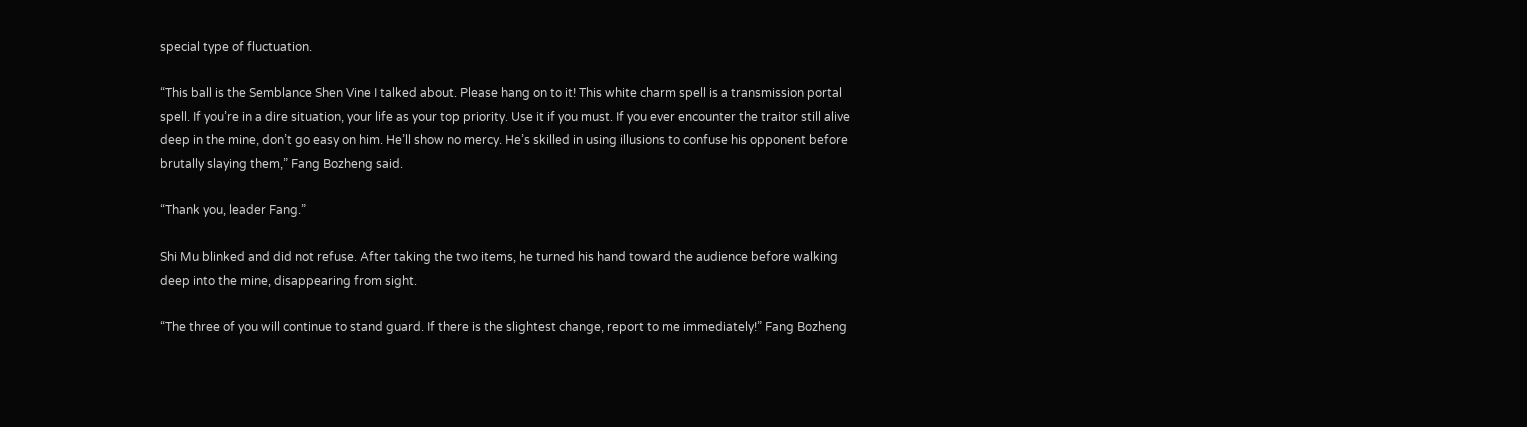special type of fluctuation.

“This ball is the Semblance Shen Vine I talked about. Please hang on to it! This white charm spell is a transmission portal spell. If you’re in a dire situation, your life as your top priority. Use it if you must. If you ever encounter the traitor still alive deep in the mine, don’t go easy on him. He’ll show no mercy. He’s skilled in using illusions to confuse his opponent before brutally slaying them,” Fang Bozheng said.

“Thank you, leader Fang.”

Shi Mu blinked and did not refuse. After taking the two items, he turned his hand toward the audience before walking deep into the mine, disappearing from sight.

“The three of you will continue to stand guard. If there is the slightest change, report to me immediately!” Fang Bozheng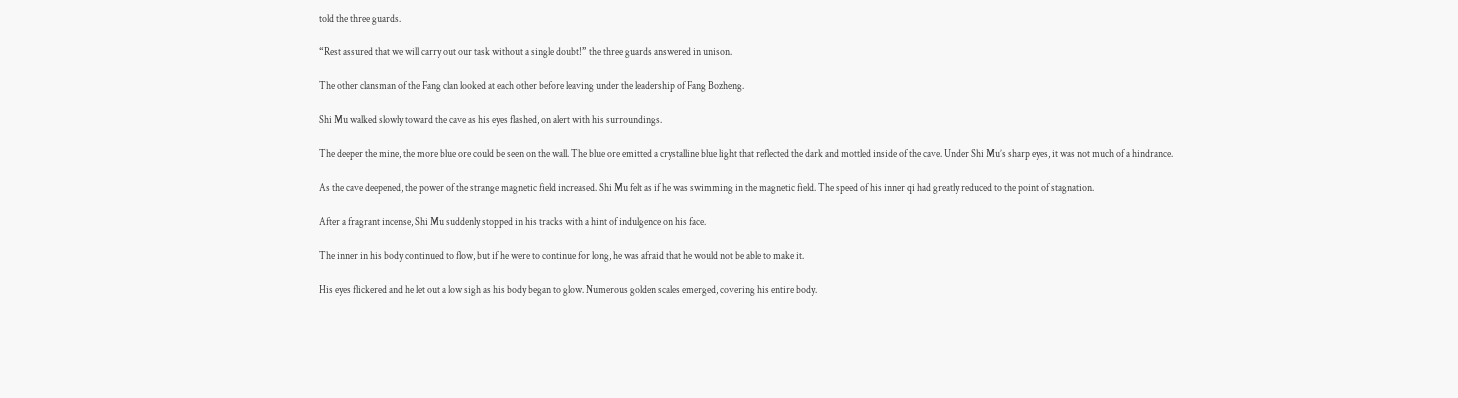told the three guards.

“Rest assured that we will carry out our task without a single doubt!” the three guards answered in unison.

The other clansman of the Fang clan looked at each other before leaving under the leadership of Fang Bozheng.

Shi Mu walked slowly toward the cave as his eyes flashed, on alert with his surroundings.

The deeper the mine, the more blue ore could be seen on the wall. The blue ore emitted a crystalline blue light that reflected the dark and mottled inside of the cave. Under Shi Mu’s sharp eyes, it was not much of a hindrance.

As the cave deepened, the power of the strange magnetic field increased. Shi Mu felt as if he was swimming in the magnetic field. The speed of his inner qi had greatly reduced to the point of stagnation.

After a fragrant incense, Shi Mu suddenly stopped in his tracks with a hint of indulgence on his face.

The inner in his body continued to flow, but if he were to continue for long, he was afraid that he would not be able to make it.

His eyes flickered and he let out a low sigh as his body began to glow. Numerous golden scales emerged, covering his entire body.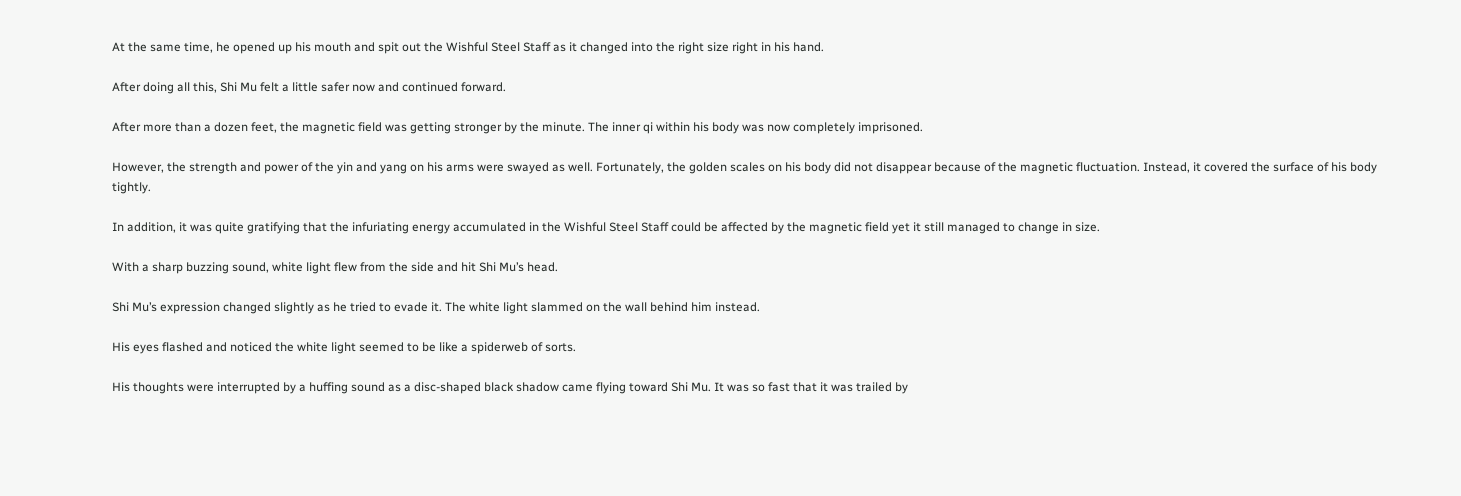At the same time, he opened up his mouth and spit out the Wishful Steel Staff as it changed into the right size right in his hand.

After doing all this, Shi Mu felt a little safer now and continued forward.

After more than a dozen feet, the magnetic field was getting stronger by the minute. The inner qi within his body was now completely imprisoned.

However, the strength and power of the yin and yang on his arms were swayed as well. Fortunately, the golden scales on his body did not disappear because of the magnetic fluctuation. Instead, it covered the surface of his body tightly.

In addition, it was quite gratifying that the infuriating energy accumulated in the Wishful Steel Staff could be affected by the magnetic field yet it still managed to change in size.

With a sharp buzzing sound, white light flew from the side and hit Shi Mu’s head.

Shi Mu’s expression changed slightly as he tried to evade it. The white light slammed on the wall behind him instead.

His eyes flashed and noticed the white light seemed to be like a spiderweb of sorts.

His thoughts were interrupted by a huffing sound as a disc-shaped black shadow came flying toward Shi Mu. It was so fast that it was trailed by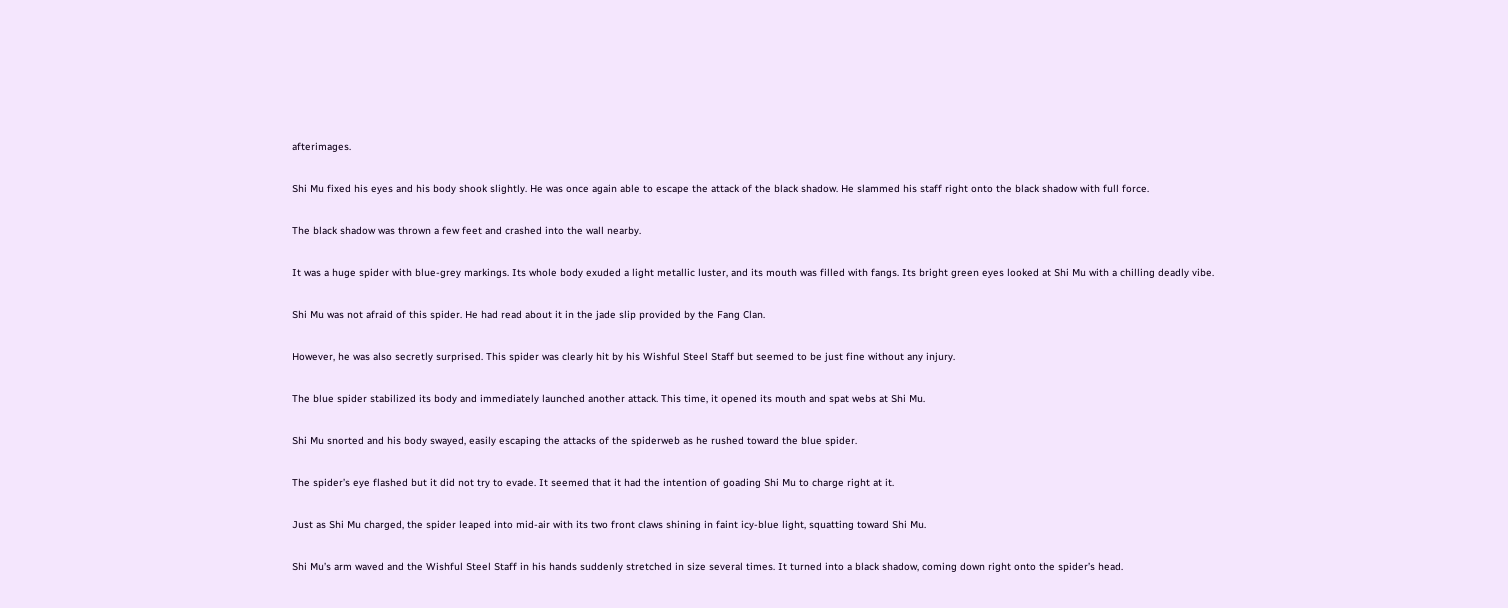afterimages.

Shi Mu fixed his eyes and his body shook slightly. He was once again able to escape the attack of the black shadow. He slammed his staff right onto the black shadow with full force.

The black shadow was thrown a few feet and crashed into the wall nearby.

It was a huge spider with blue-grey markings. Its whole body exuded a light metallic luster, and its mouth was filled with fangs. Its bright green eyes looked at Shi Mu with a chilling deadly vibe.

Shi Mu was not afraid of this spider. He had read about it in the jade slip provided by the Fang Clan.

However, he was also secretly surprised. This spider was clearly hit by his Wishful Steel Staff but seemed to be just fine without any injury.

The blue spider stabilized its body and immediately launched another attack. This time, it opened its mouth and spat webs at Shi Mu.

Shi Mu snorted and his body swayed, easily escaping the attacks of the spiderweb as he rushed toward the blue spider.

The spider’s eye flashed but it did not try to evade. It seemed that it had the intention of goading Shi Mu to charge right at it.

Just as Shi Mu charged, the spider leaped into mid-air with its two front claws shining in faint icy-blue light, squatting toward Shi Mu.

Shi Mu’s arm waved and the Wishful Steel Staff in his hands suddenly stretched in size several times. It turned into a black shadow, coming down right onto the spider’s head.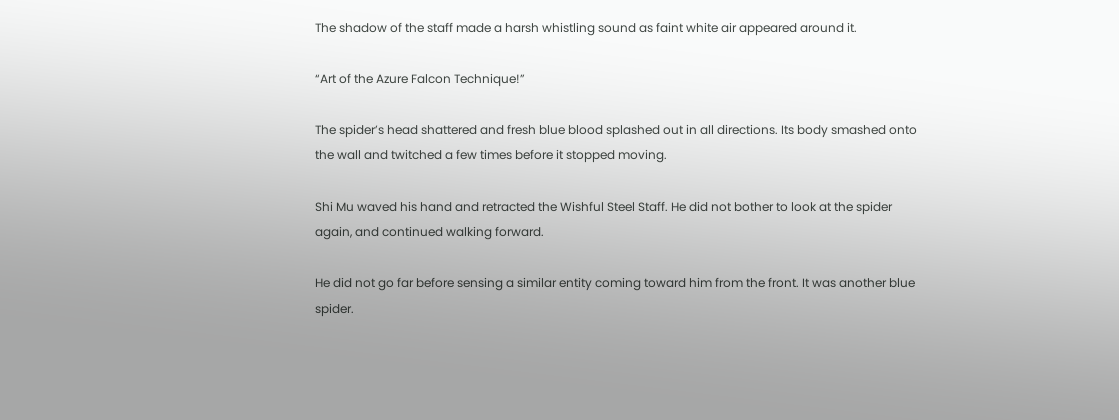The shadow of the staff made a harsh whistling sound as faint white air appeared around it.

“Art of the Azure Falcon Technique!”

The spider’s head shattered and fresh blue blood splashed out in all directions. Its body smashed onto the wall and twitched a few times before it stopped moving.

Shi Mu waved his hand and retracted the Wishful Steel Staff. He did not bother to look at the spider again, and continued walking forward.

He did not go far before sensing a similar entity coming toward him from the front. It was another blue spider.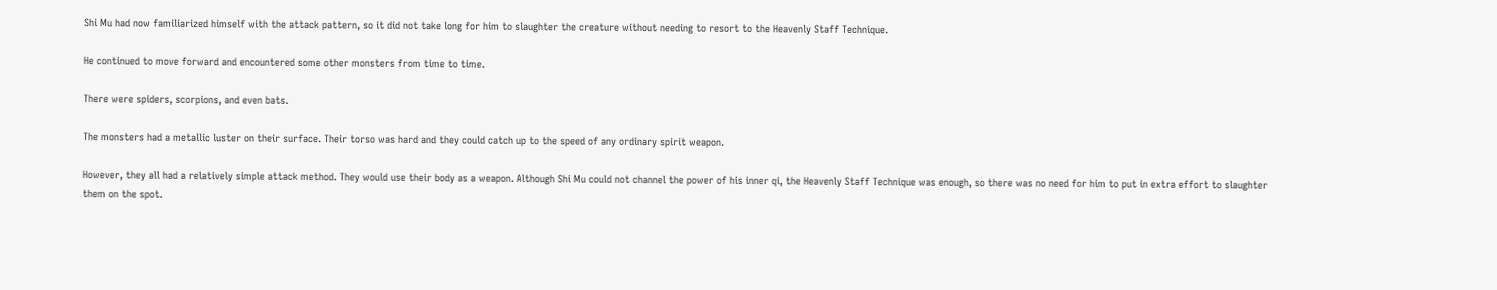Shi Mu had now familiarized himself with the attack pattern, so it did not take long for him to slaughter the creature without needing to resort to the Heavenly Staff Technique.

He continued to move forward and encountered some other monsters from time to time.

There were spiders, scorpions, and even bats.

The monsters had a metallic luster on their surface. Their torso was hard and they could catch up to the speed of any ordinary spirit weapon.

However, they all had a relatively simple attack method. They would use their body as a weapon. Although Shi Mu could not channel the power of his inner qi, the Heavenly Staff Technique was enough, so there was no need for him to put in extra effort to slaughter them on the spot.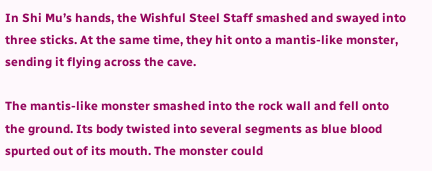In Shi Mu’s hands, the Wishful Steel Staff smashed and swayed into three sticks. At the same time, they hit onto a mantis-like monster, sending it flying across the cave.

The mantis-like monster smashed into the rock wall and fell onto the ground. Its body twisted into several segments as blue blood spurted out of its mouth. The monster could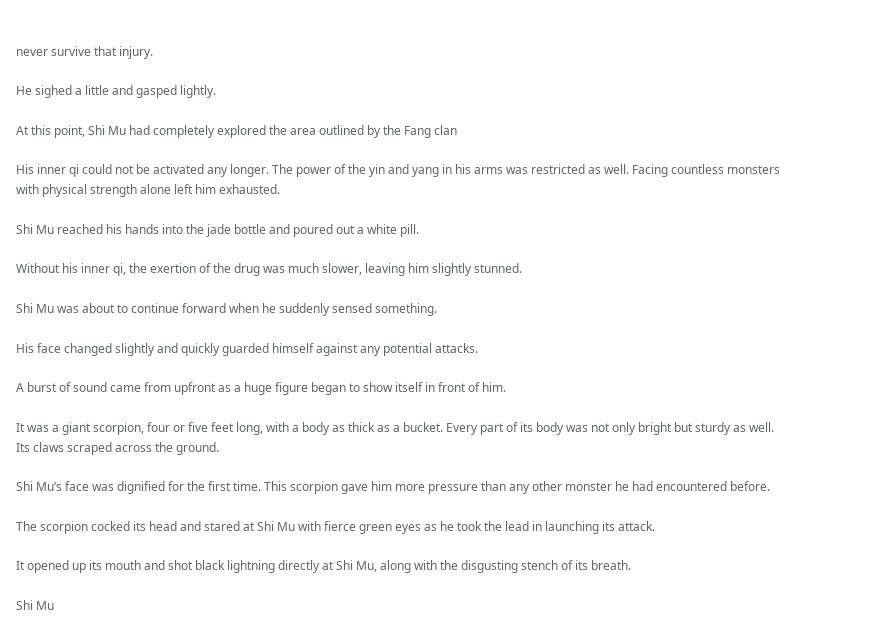never survive that injury.

He sighed a little and gasped lightly.

At this point, Shi Mu had completely explored the area outlined by the Fang clan

His inner qi could not be activated any longer. The power of the yin and yang in his arms was restricted as well. Facing countless monsters with physical strength alone left him exhausted.

Shi Mu reached his hands into the jade bottle and poured out a white pill.

Without his inner qi, the exertion of the drug was much slower, leaving him slightly stunned.

Shi Mu was about to continue forward when he suddenly sensed something.

His face changed slightly and quickly guarded himself against any potential attacks.

A burst of sound came from upfront as a huge figure began to show itself in front of him.

It was a giant scorpion, four or five feet long, with a body as thick as a bucket. Every part of its body was not only bright but sturdy as well. Its claws scraped across the ground.

Shi Mu’s face was dignified for the first time. This scorpion gave him more pressure than any other monster he had encountered before.

The scorpion cocked its head and stared at Shi Mu with fierce green eyes as he took the lead in launching its attack.

It opened up its mouth and shot black lightning directly at Shi Mu, along with the disgusting stench of its breath.

Shi Mu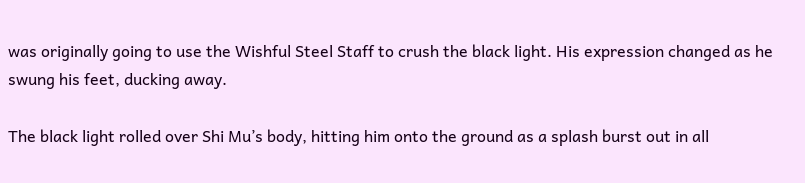was originally going to use the Wishful Steel Staff to crush the black light. His expression changed as he swung his feet, ducking away.

The black light rolled over Shi Mu’s body, hitting him onto the ground as a splash burst out in all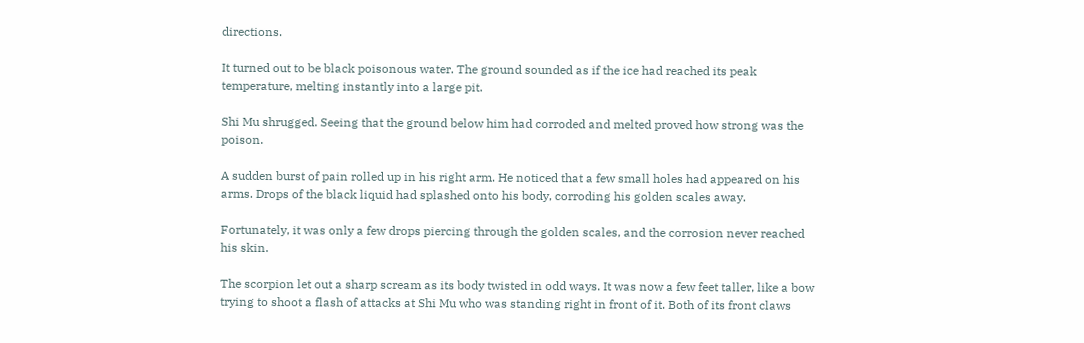directions.

It turned out to be black poisonous water. The ground sounded as if the ice had reached its peak temperature, melting instantly into a large pit.

Shi Mu shrugged. Seeing that the ground below him had corroded and melted proved how strong was the poison.

A sudden burst of pain rolled up in his right arm. He noticed that a few small holes had appeared on his arms. Drops of the black liquid had splashed onto his body, corroding his golden scales away.

Fortunately, it was only a few drops piercing through the golden scales, and the corrosion never reached his skin.

The scorpion let out a sharp scream as its body twisted in odd ways. It was now a few feet taller, like a bow trying to shoot a flash of attacks at Shi Mu who was standing right in front of it. Both of its front claws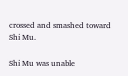crossed and smashed toward Shi Mu.

Shi Mu was unable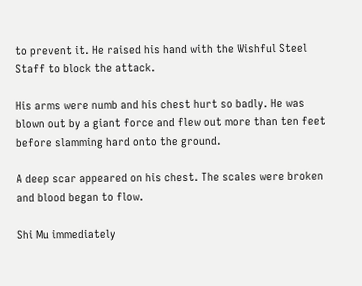to prevent it. He raised his hand with the Wishful Steel Staff to block the attack.

His arms were numb and his chest hurt so badly. He was blown out by a giant force and flew out more than ten feet before slamming hard onto the ground.

A deep scar appeared on his chest. The scales were broken and blood began to flow.

Shi Mu immediately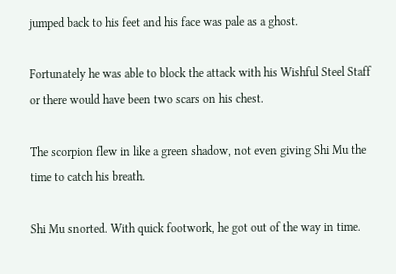jumped back to his feet and his face was pale as a ghost.

Fortunately he was able to block the attack with his Wishful Steel Staff or there would have been two scars on his chest.

The scorpion flew in like a green shadow, not even giving Shi Mu the time to catch his breath.

Shi Mu snorted. With quick footwork, he got out of the way in time.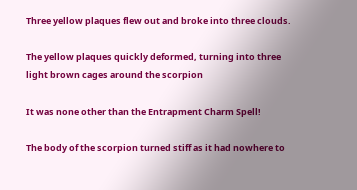Three yellow plaques flew out and broke into three clouds.

The yellow plaques quickly deformed, turning into three light brown cages around the scorpion

It was none other than the Entrapment Charm Spell!

The body of the scorpion turned stiff as it had nowhere to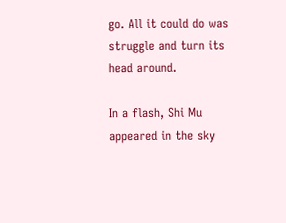go. All it could do was struggle and turn its head around.

In a flash, Shi Mu appeared in the sky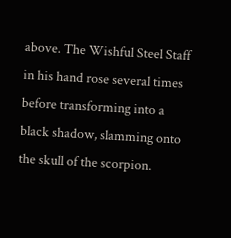above. The Wishful Steel Staff in his hand rose several times before transforming into a black shadow, slamming onto the skull of the scorpion.